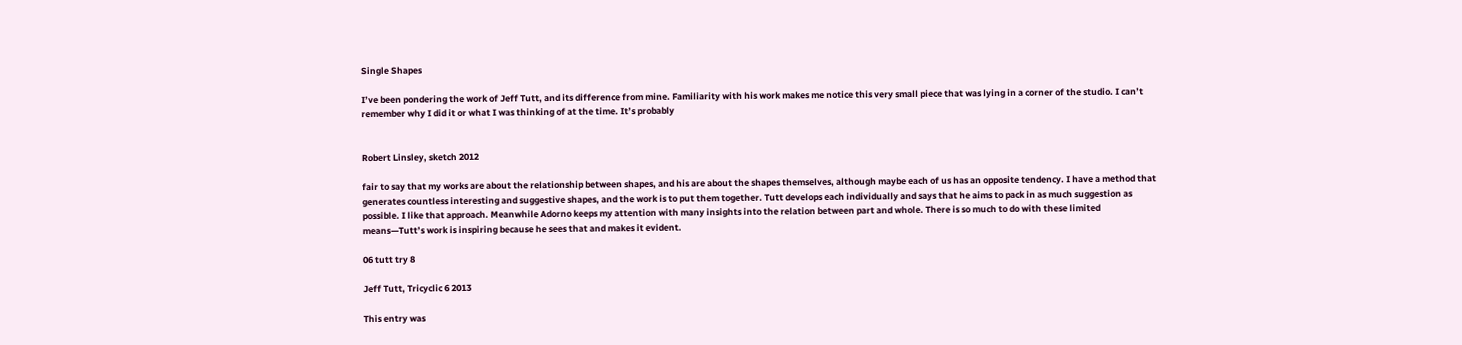Single Shapes

I’ve been pondering the work of Jeff Tutt, and its difference from mine. Familiarity with his work makes me notice this very small piece that was lying in a corner of the studio. I can’t remember why I did it or what I was thinking of at the time. It’s probably


Robert Linsley, sketch 2012

fair to say that my works are about the relationship between shapes, and his are about the shapes themselves, although maybe each of us has an opposite tendency. I have a method that generates countless interesting and suggestive shapes, and the work is to put them together. Tutt develops each individually and says that he aims to pack in as much suggestion as possible. I like that approach. Meanwhile Adorno keeps my attention with many insights into the relation between part and whole. There is so much to do with these limited means—Tutt’s work is inspiring because he sees that and makes it evident.

06 tutt try 8

Jeff Tutt, Tricyclic 6 2013

This entry was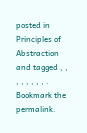posted in Principles of Abstraction and tagged , , , , , , , , . Bookmark the permalink.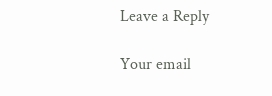Leave a Reply

Your email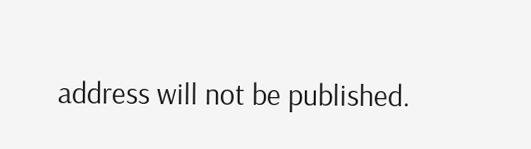address will not be published.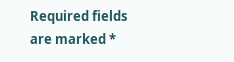Required fields are marked *